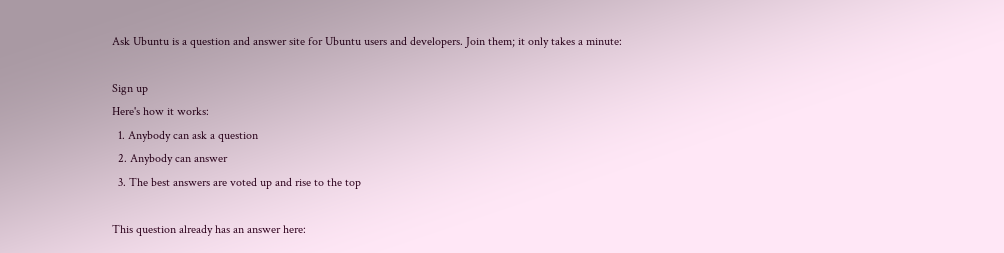Ask Ubuntu is a question and answer site for Ubuntu users and developers. Join them; it only takes a minute:

Sign up
Here's how it works:
  1. Anybody can ask a question
  2. Anybody can answer
  3. The best answers are voted up and rise to the top

This question already has an answer here: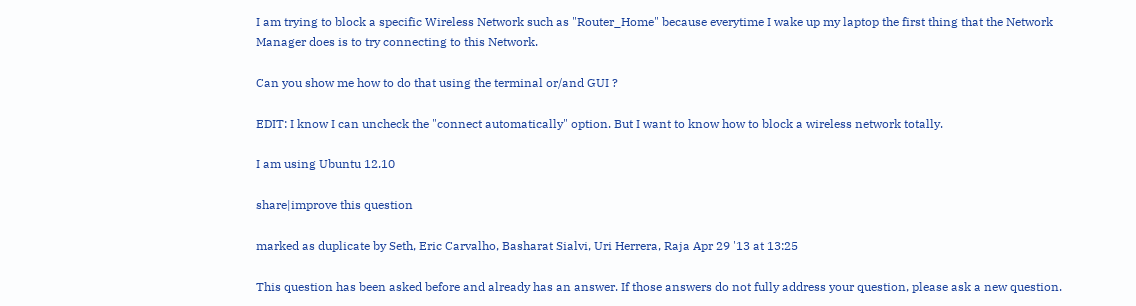I am trying to block a specific Wireless Network such as "Router_Home" because everytime I wake up my laptop the first thing that the Network Manager does is to try connecting to this Network.

Can you show me how to do that using the terminal or/and GUI ?

EDIT: I know I can uncheck the "connect automatically" option. But I want to know how to block a wireless network totally.

I am using Ubuntu 12.10

share|improve this question

marked as duplicate by Seth, Eric Carvalho, Basharat Sialvi, Uri Herrera, Raja Apr 29 '13 at 13:25

This question has been asked before and already has an answer. If those answers do not fully address your question, please ask a new question.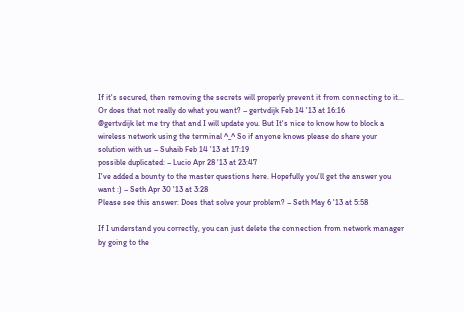If it's secured, then removing the secrets will properly prevent it from connecting to it... Or does that not really do what you want? – gertvdijk Feb 14 '13 at 16:16
@gertvdijk let me try that and I will update you. But It's nice to know how to block a wireless network using the terminal ^_^ So if anyone knows please do share your solution with us – Suhaib Feb 14 '13 at 17:19
possible duplicated: – Lucio Apr 28 '13 at 23:47
I've added a bounty to the master questions here. Hopefully you'll get the answer you want :) – Seth Apr 30 '13 at 3:28
Please see this answer: Does that solve your problem? – Seth May 6 '13 at 5:58

If I understand you correctly, you can just delete the connection from network manager by going to the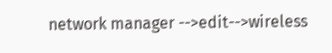network manager -->edit-->wireless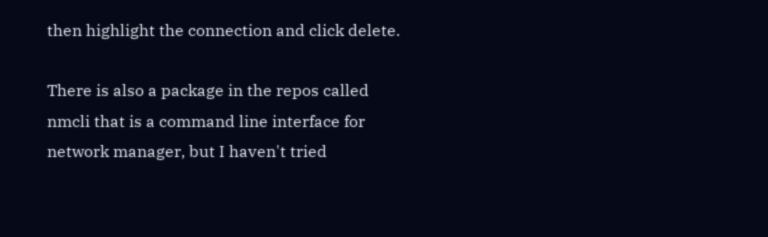then highlight the connection and click delete.

There is also a package in the repos called nmcli that is a command line interface for network manager, but I haven't tried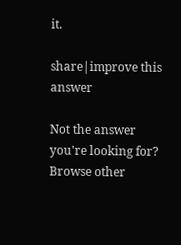it.

share|improve this answer

Not the answer you're looking for? Browse other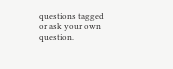questions tagged or ask your own question.